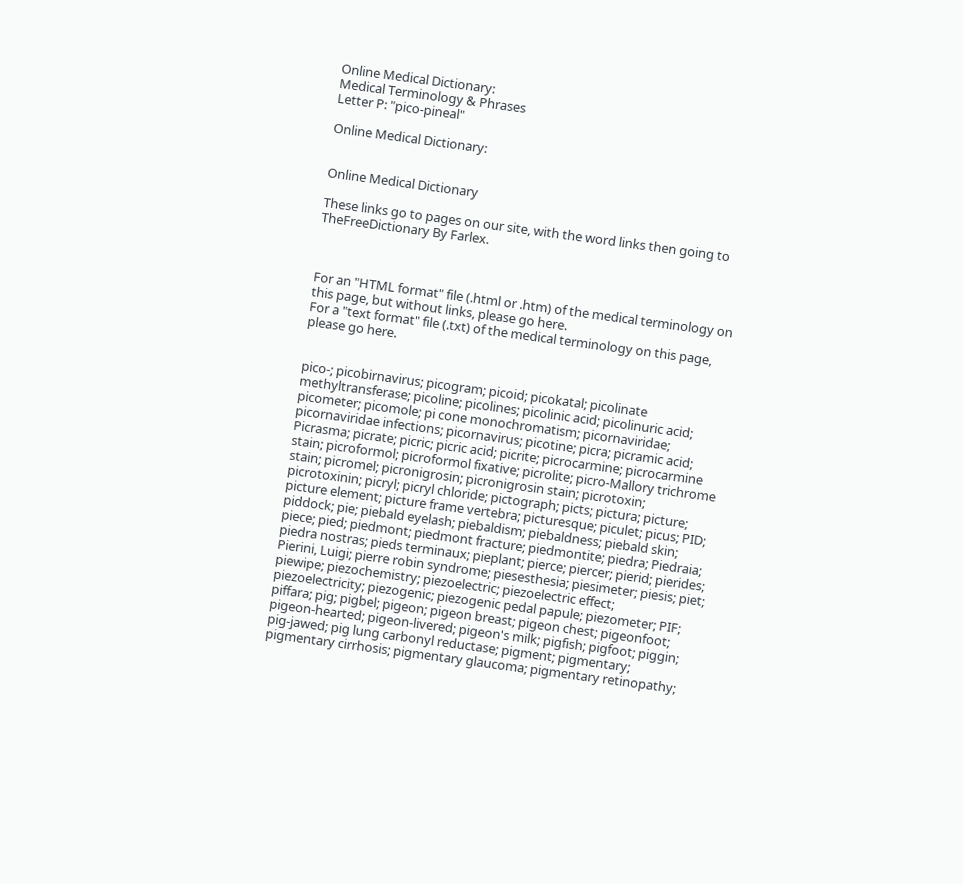Online Medical Dictionary:
Medical Terminology & Phrases
Letter P: "pico-pineal"

Online Medical Dictionary:


Online Medical Dictionary

These links go to pages on our site, with the word links then going to TheFreeDictionary By Farlex.



For an "HTML format" file (.html or .htm) of the medical terminology on this page, but without links, please go here.
For a "text format" file (.txt) of the medical terminology on this page, please go here.


pico-; picobirnavirus; picogram; picoid; picokatal; picolinate methyltransferase; picoline; picolines; picolinic acid; picolinuric acid; picometer; picomole; pi cone monochromatism; picornaviridae; picornaviridae infections; picornavirus; picotine; picra; picramic acid; Picrasma; picrate; picric; picric acid; picrite; picrocarmine; picrocarmine stain; picroformol; picroformol fixative; picrolite; picro-Mallory trichrome stain; picromel; picronigrosin; picronigrosin stain; picrotoxin; picrotoxinin; picryl; picryl chloride; pictograph; picts; pictura; picture; picture element; picture frame vertebra; picturesque; piculet; picus; PID; piddock; pie; piebald eyelash; piebaldism; piebaldness; piebald skin; piece; pied; piedmont; piedmont fracture; piedmontite; piedra; Piedraia; piedra nostras; pieds terminaux; pieplant; pierce; piercer; pierid; pierides; Pierini, Luigi; pierre robin syndrome; piesesthesia; piesimeter; piesis; piet; piewipe; piezochemistry; piezoelectric; piezoelectric effect; piezoelectricity; piezogenic; piezogenic pedal papule; piezometer; PIF; piffara; pig; pigbel; pigeon; pigeon breast; pigeon chest; pigeonfoot; pigeon-hearted; pigeon-livered; pigeon's milk; pigfish; pigfoot; piggin; pig-jawed; pig lung carbonyl reductase; pigment; pigmentary; pigmentary cirrhosis; pigmentary glaucoma; pigmentary retinopathy;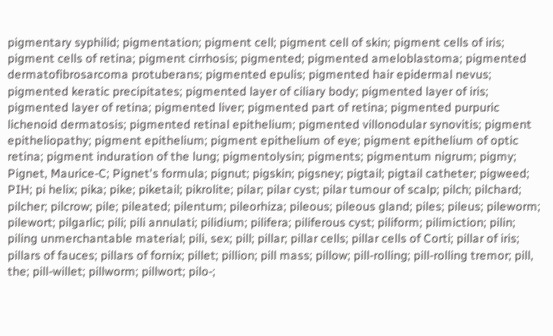pigmentary syphilid; pigmentation; pigment cell; pigment cell of skin; pigment cells of iris; pigment cells of retina; pigment cirrhosis; pigmented; pigmented ameloblastoma; pigmented dermatofibrosarcoma protuberans; pigmented epulis; pigmented hair epidermal nevus; pigmented keratic precipitates; pigmented layer of ciliary body; pigmented layer of iris; pigmented layer of retina; pigmented liver; pigmented part of retina; pigmented purpuric lichenoid dermatosis; pigmented retinal epithelium; pigmented villonodular synovitis; pigment epitheliopathy; pigment epithelium; pigment epithelium of eye; pigment epithelium of optic retina; pigment induration of the lung; pigmentolysin; pigments; pigmentum nigrum; pigmy; Pignet, Maurice-C; Pignet's formula; pignut; pigskin; pigsney; pigtail; pigtail catheter; pigweed; PIH; pi helix; pika; pike; piketail; pikrolite; pilar; pilar cyst; pilar tumour of scalp; pilch; pilchard; pilcher; pilcrow; pile; pileated; pilentum; pileorhiza; pileous; pileous gland; piles; pileus; pileworm; pilewort; pilgarlic; pili; pili annulati; pilidium; pilifera; piliferous cyst; piliform; pilimiction; pilin; piling unmerchantable material; pili, sex; pill; pillar; pillar cells; pillar cells of Corti; pillar of iris; pillars of fauces; pillars of fornix; pillet; pillion; pill mass; pillow; pill-rolling; pill-rolling tremor; pill, the; pill-willet; pillworm; pillwort; pilo-;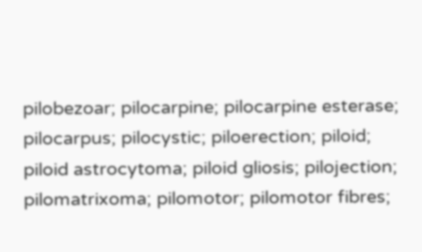pilobezoar; pilocarpine; pilocarpine esterase; pilocarpus; pilocystic; piloerection; piloid; piloid astrocytoma; piloid gliosis; pilojection; pilomatrixoma; pilomotor; pilomotor fibres;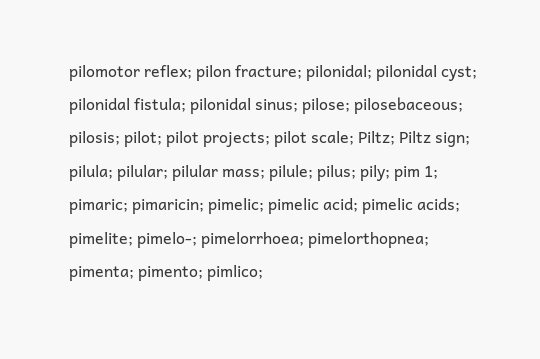pilomotor reflex; pilon fracture; pilonidal; pilonidal cyst; pilonidal fistula; pilonidal sinus; pilose; pilosebaceous; pilosis; pilot; pilot projects; pilot scale; Piltz; Piltz sign; pilula; pilular; pilular mass; pilule; pilus; pily; pim 1; pimaric; pimaricin; pimelic; pimelic acid; pimelic acids; pimelite; pimelo-; pimelorrhoea; pimelorthopnea; pimenta; pimento; pimlico;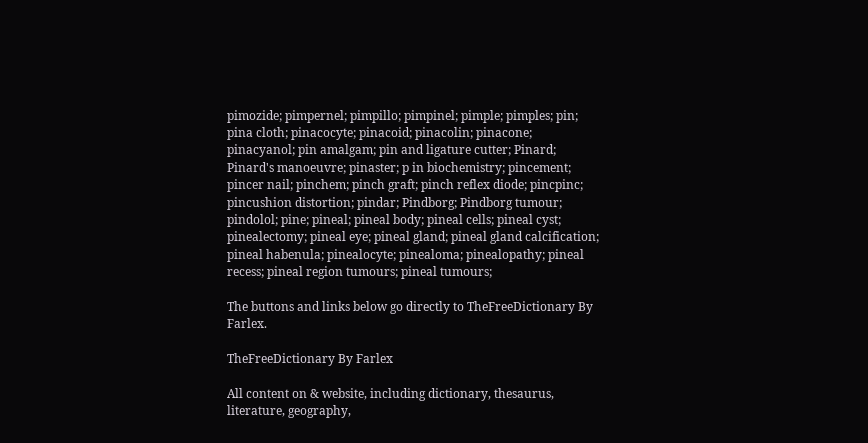pimozide; pimpernel; pimpillo; pimpinel; pimple; pimples; pin; pina cloth; pinacocyte; pinacoid; pinacolin; pinacone; pinacyanol; pin amalgam; pin and ligature cutter; Pinard; Pinard's manoeuvre; pinaster; p in biochemistry; pincement; pincer nail; pinchem; pinch graft; pinch reflex diode; pincpinc; pincushion distortion; pindar; Pindborg; Pindborg tumour; pindolol; pine; pineal; pineal body; pineal cells; pineal cyst; pinealectomy; pineal eye; pineal gland; pineal gland calcification; pineal habenula; pinealocyte; pinealoma; pinealopathy; pineal recess; pineal region tumours; pineal tumours;

The buttons and links below go directly to TheFreeDictionary By Farlex.

TheFreeDictionary By Farlex

All content on & website, including dictionary, thesaurus, literature, geography,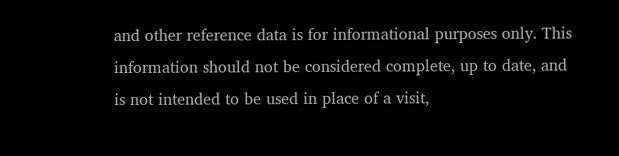and other reference data is for informational purposes only. This information should not be considered complete, up to date, and is not intended to be used in place of a visit,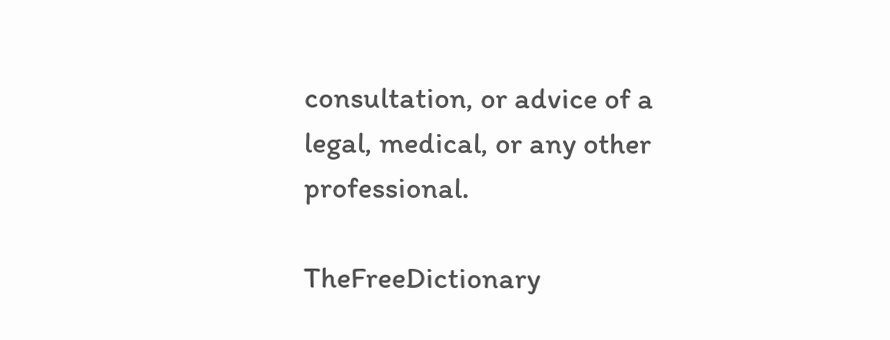consultation, or advice of a legal, medical, or any other professional.

TheFreeDictionary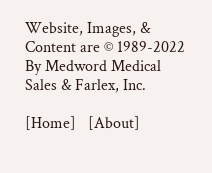Website, Images, & Content are © 1989-2022
By Medword Medical Sales & Farlex, Inc.

[Home]   [About]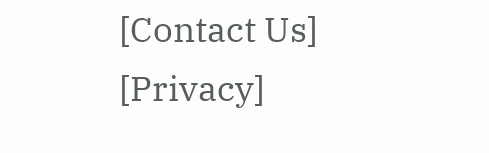[Contact Us]   [Privacy]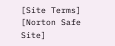[Site Terms]
[Norton Safe Site]